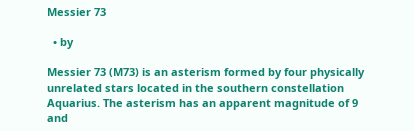Messier 73

  • by

Messier 73 (M73) is an asterism formed by four physically unrelated stars located in the southern constellation Aquarius. The asterism has an apparent magnitude of 9 and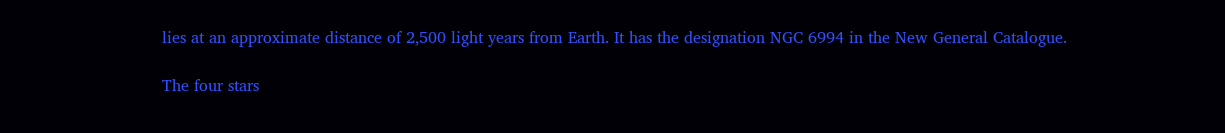lies at an approximate distance of 2,500 light years from Earth. It has the designation NGC 6994 in the New General Catalogue.

The four stars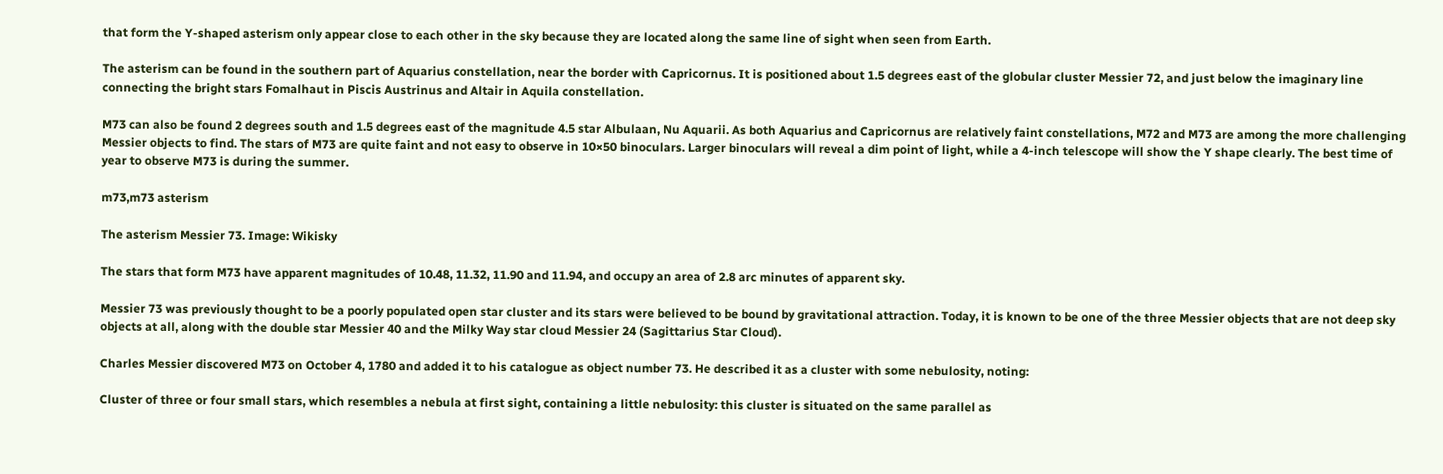that form the Y-shaped asterism only appear close to each other in the sky because they are located along the same line of sight when seen from Earth.

The asterism can be found in the southern part of Aquarius constellation, near the border with Capricornus. It is positioned about 1.5 degrees east of the globular cluster Messier 72, and just below the imaginary line connecting the bright stars Fomalhaut in Piscis Austrinus and Altair in Aquila constellation.

M73 can also be found 2 degrees south and 1.5 degrees east of the magnitude 4.5 star Albulaan, Nu Aquarii. As both Aquarius and Capricornus are relatively faint constellations, M72 and M73 are among the more challenging Messier objects to find. The stars of M73 are quite faint and not easy to observe in 10×50 binoculars. Larger binoculars will reveal a dim point of light, while a 4-inch telescope will show the Y shape clearly. The best time of year to observe M73 is during the summer.

m73,m73 asterism

The asterism Messier 73. Image: Wikisky

The stars that form M73 have apparent magnitudes of 10.48, 11.32, 11.90 and 11.94, and occupy an area of 2.8 arc minutes of apparent sky.

Messier 73 was previously thought to be a poorly populated open star cluster and its stars were believed to be bound by gravitational attraction. Today, it is known to be one of the three Messier objects that are not deep sky objects at all, along with the double star Messier 40 and the Milky Way star cloud Messier 24 (Sagittarius Star Cloud).

Charles Messier discovered M73 on October 4, 1780 and added it to his catalogue as object number 73. He described it as a cluster with some nebulosity, noting:

Cluster of three or four small stars, which resembles a nebula at first sight, containing a little nebulosity: this cluster is situated on the same parallel as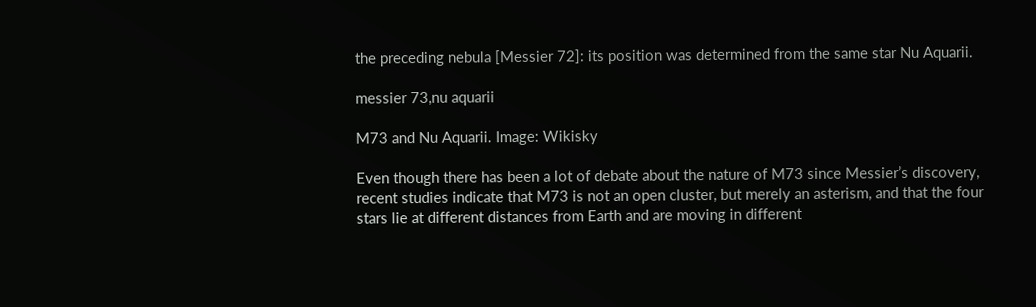the preceding nebula [Messier 72]: its position was determined from the same star Nu Aquarii.

messier 73,nu aquarii

M73 and Nu Aquarii. Image: Wikisky

Even though there has been a lot of debate about the nature of M73 since Messier’s discovery, recent studies indicate that M73 is not an open cluster, but merely an asterism, and that the four stars lie at different distances from Earth and are moving in different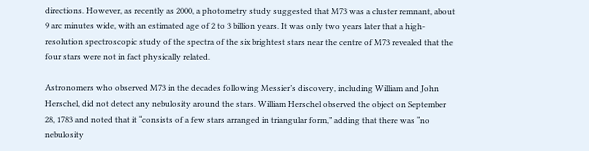directions. However, as recently as 2000, a photometry study suggested that M73 was a cluster remnant, about 9 arc minutes wide, with an estimated age of 2 to 3 billion years. It was only two years later that a high-resolution spectroscopic study of the spectra of the six brightest stars near the centre of M73 revealed that the four stars were not in fact physically related.

Astronomers who observed M73 in the decades following Messier’s discovery, including William and John Herschel, did not detect any nebulosity around the stars. William Herschel observed the object on September 28, 1783 and noted that it “consists of a few stars arranged in triangular form,” adding that there was “no nebulosity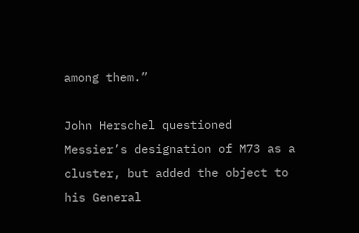among them.”

John Herschel questioned Messier’s designation of M73 as a cluster, but added the object to his General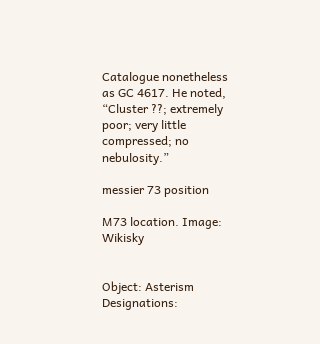Catalogue nonetheless as GC 4617. He noted, “Cluster ??; extremely poor; very little compressed; no nebulosity.”

messier 73 position

M73 location. Image: Wikisky


Object: Asterism
Designations: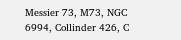Messier 73, M73, NGC 6994, Collinder 426, C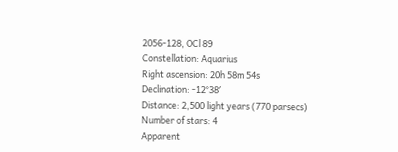2056-128, OCl 89
Constellation: Aquarius
Right ascension: 20h 58m 54s
Declination: -12°38′
Distance: 2,500 light years (770 parsecs)
Number of stars: 4
Apparent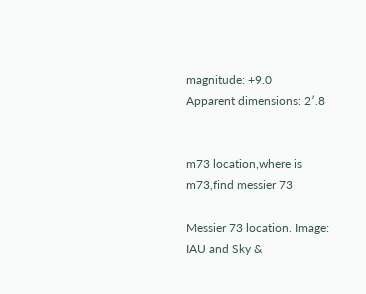magnitude: +9.0
Apparent dimensions: 2′.8


m73 location,where is m73,find messier 73

Messier 73 location. Image: IAU and Sky &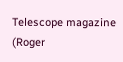Telescope magazine (Roger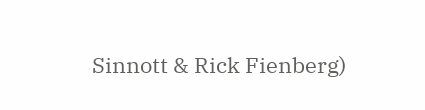Sinnott & Rick Fienberg)